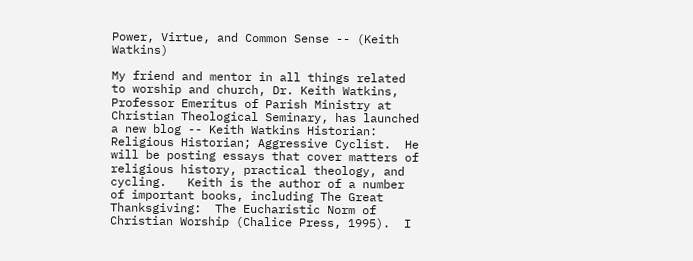Power, Virtue, and Common Sense -- (Keith Watkins)

My friend and mentor in all things related to worship and church, Dr. Keith Watkins, Professor Emeritus of Parish Ministry at Christian Theological Seminary, has launched a new blog -- Keith Watkins Historian:  Religious Historian; Aggressive Cyclist.  He will be posting essays that cover matters of religious history, practical theology, and cycling.   Keith is the author of a number of important books, including The Great Thanksgiving:  The Eucharistic Norm of Christian Worship (Chalice Press, 1995).  I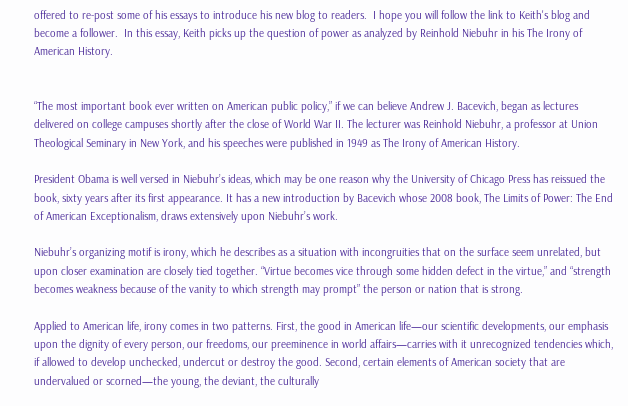offered to re-post some of his essays to introduce his new blog to readers.  I hope you will follow the link to Keith's blog and become a follower.  In this essay, Keith picks up the question of power as analyzed by Reinhold Niebuhr in his The Irony of American History.


“The most important book ever written on American public policy,” if we can believe Andrew J. Bacevich, began as lectures delivered on college campuses shortly after the close of World War II. The lecturer was Reinhold Niebuhr, a professor at Union Theological Seminary in New York, and his speeches were published in 1949 as The Irony of American History.

President Obama is well versed in Niebuhr’s ideas, which may be one reason why the University of Chicago Press has reissued the book, sixty years after its first appearance. It has a new introduction by Bacevich whose 2008 book, The Limits of Power: The End of American Exceptionalism, draws extensively upon Niebuhr’s work.

Niebuhr’s organizing motif is irony, which he describes as a situation with incongruities that on the surface seem unrelated, but upon closer examination are closely tied together. “Virtue becomes vice through some hidden defect in the virtue,” and “strength becomes weakness because of the vanity to which strength may prompt” the person or nation that is strong.

Applied to American life, irony comes in two patterns. First, the good in American life—our scientific developments, our emphasis upon the dignity of every person, our freedoms, our preeminence in world affairs—carries with it unrecognized tendencies which, if allowed to develop unchecked, undercut or destroy the good. Second, certain elements of American society that are undervalued or scorned—the young, the deviant, the culturally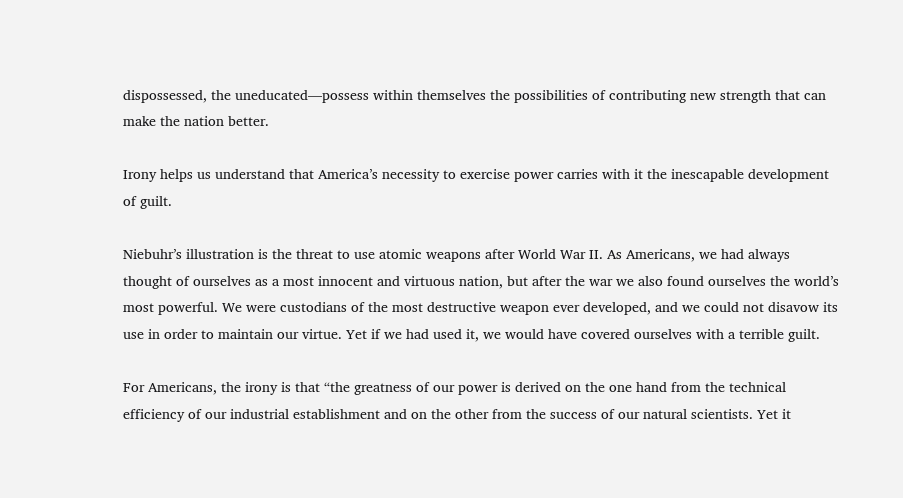dispossessed, the uneducated—possess within themselves the possibilities of contributing new strength that can make the nation better.

Irony helps us understand that America’s necessity to exercise power carries with it the inescapable development of guilt.

Niebuhr’s illustration is the threat to use atomic weapons after World War II. As Americans, we had always thought of ourselves as a most innocent and virtuous nation, but after the war we also found ourselves the world’s most powerful. We were custodians of the most destructive weapon ever developed, and we could not disavow its use in order to maintain our virtue. Yet if we had used it, we would have covered ourselves with a terrible guilt.

For Americans, the irony is that “the greatness of our power is derived on the one hand from the technical efficiency of our industrial establishment and on the other from the success of our natural scientists. Yet it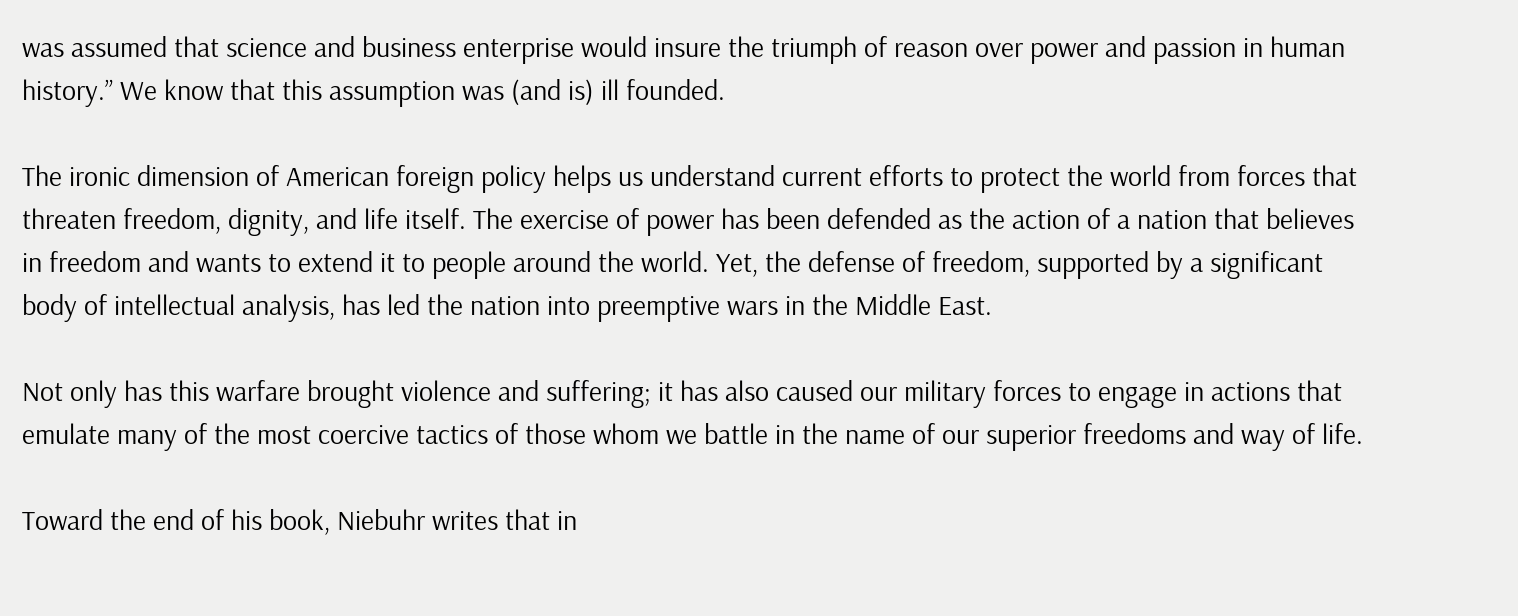was assumed that science and business enterprise would insure the triumph of reason over power and passion in human history.” We know that this assumption was (and is) ill founded.

The ironic dimension of American foreign policy helps us understand current efforts to protect the world from forces that threaten freedom, dignity, and life itself. The exercise of power has been defended as the action of a nation that believes in freedom and wants to extend it to people around the world. Yet, the defense of freedom, supported by a significant body of intellectual analysis, has led the nation into preemptive wars in the Middle East.

Not only has this warfare brought violence and suffering; it has also caused our military forces to engage in actions that emulate many of the most coercive tactics of those whom we battle in the name of our superior freedoms and way of life.

Toward the end of his book, Niebuhr writes that in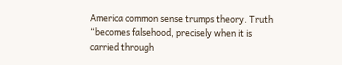America common sense trumps theory. Truth “becomes falsehood, precisely when it is carried through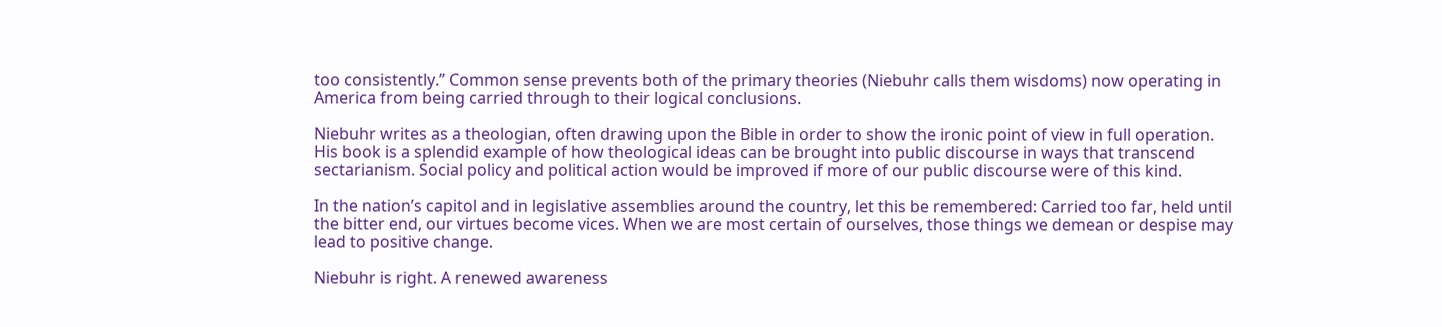too consistently.” Common sense prevents both of the primary theories (Niebuhr calls them wisdoms) now operating in America from being carried through to their logical conclusions.

Niebuhr writes as a theologian, often drawing upon the Bible in order to show the ironic point of view in full operation. His book is a splendid example of how theological ideas can be brought into public discourse in ways that transcend sectarianism. Social policy and political action would be improved if more of our public discourse were of this kind.

In the nation’s capitol and in legislative assemblies around the country, let this be remembered: Carried too far, held until the bitter end, our virtues become vices. When we are most certain of ourselves, those things we demean or despise may lead to positive change.

Niebuhr is right. A renewed awareness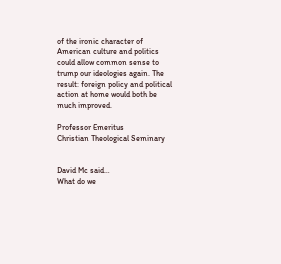of the ironic character of American culture and politics could allow common sense to trump our ideologies again. The result: foreign policy and political action at home would both be much improved.

Professor Emeritus
Christian Theological Seminary


David Mc said…
What do we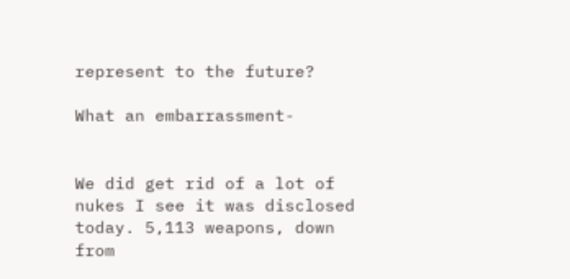represent to the future?

What an embarrassment-


We did get rid of a lot of nukes I see it was disclosed today. 5,113 weapons, down from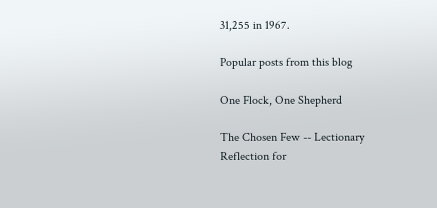31,255 in 1967.

Popular posts from this blog

One Flock, One Shepherd

The Chosen Few -- Lectionary Reflection for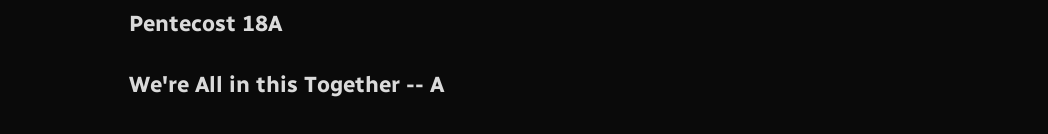Pentecost 18A

We're All in this Together -- A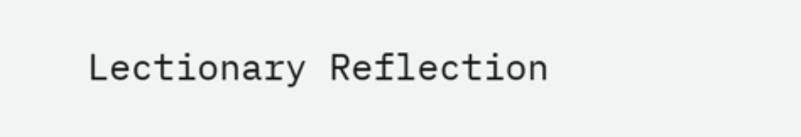Lectionary Reflection